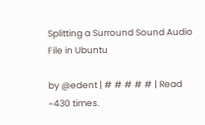Splitting a Surround Sound Audio File in Ubuntu

by @edent | # # # # # | Read ~430 times.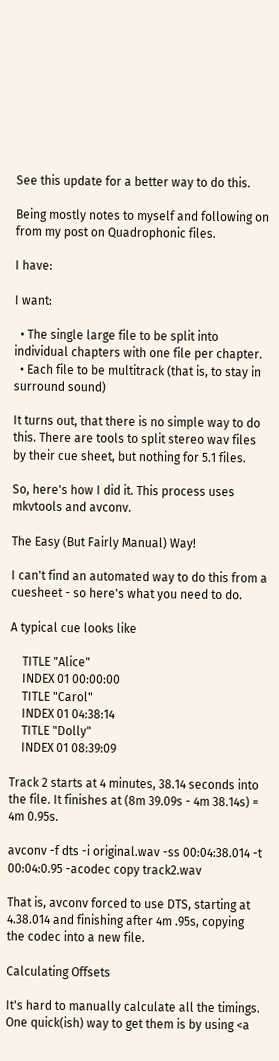See this update for a better way to do this.

Being mostly notes to myself and following on from my post on Quadrophonic files.

I have:

I want:

  • The single large file to be split into individual chapters with one file per chapter.
  • Each file to be multitrack (that is, to stay in surround sound)

It turns out, that there is no simple way to do this. There are tools to split stereo wav files by their cue sheet, but nothing for 5.1 files.

So, here's how I did it. This process uses mkvtools and avconv.

The Easy (But Fairly Manual) Way!

I can't find an automated way to do this from a cuesheet - so here's what you need to do.

A typical cue looks like

    TITLE "Alice"
    INDEX 01 00:00:00
    TITLE "Carol"
    INDEX 01 04:38:14
    TITLE "Dolly"
    INDEX 01 08:39:09

Track 2 starts at 4 minutes, 38.14 seconds into the file. It finishes at (8m 39.09s - 4m 38.14s) = 4m 0.95s.

avconv -f dts -i original.wav -ss 00:04:38.014 -t 00:04:0.95 -acodec copy track2.wav

That is, avconv forced to use DTS, starting at 4.38.014 and finishing after 4m .95s, copying the codec into a new file.

Calculating Offsets

It's hard to manually calculate all the timings. One quick(ish) way to get them is by using <a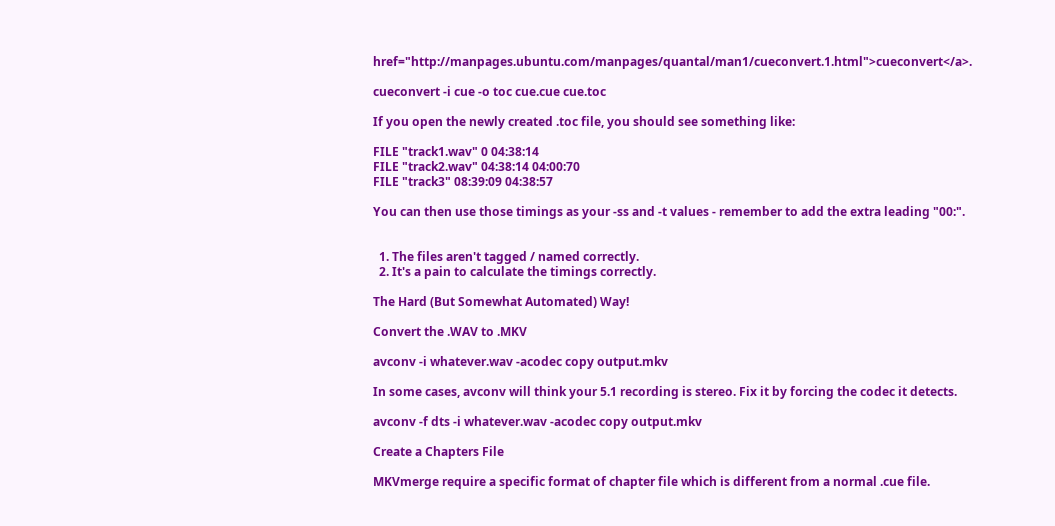href="http://manpages.ubuntu.com/manpages/quantal/man1/cueconvert.1.html">cueconvert</a>.

cueconvert -i cue -o toc cue.cue cue.toc

If you open the newly created .toc file, you should see something like:

FILE "track1.wav" 0 04:38:14
FILE "track2.wav" 04:38:14 04:00:70
FILE "track3" 08:39:09 04:38:57

You can then use those timings as your -ss and -t values - remember to add the extra leading "00:".


  1. The files aren't tagged / named correctly.
  2. It's a pain to calculate the timings correctly.

The Hard (But Somewhat Automated) Way!

Convert the .WAV to .MKV

avconv -i whatever.wav -acodec copy output.mkv

In some cases, avconv will think your 5.1 recording is stereo. Fix it by forcing the codec it detects.

avconv -f dts -i whatever.wav -acodec copy output.mkv

Create a Chapters File

MKVmerge require a specific format of chapter file which is different from a normal .cue file.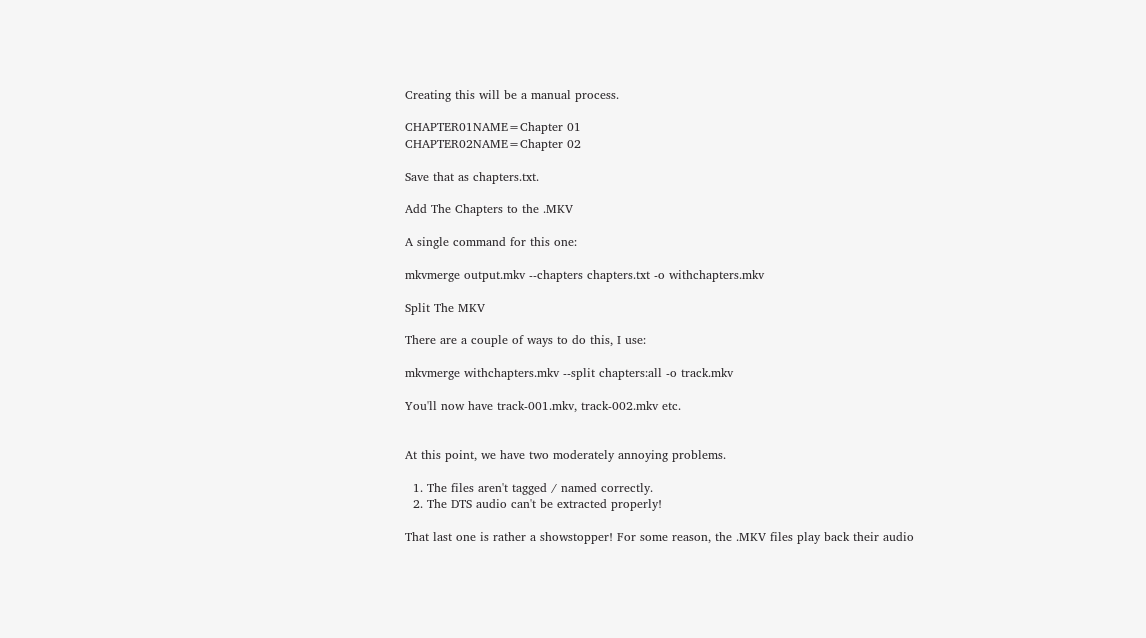Creating this will be a manual process.

CHAPTER01NAME=Chapter 01
CHAPTER02NAME=Chapter 02

Save that as chapters.txt.

Add The Chapters to the .MKV

A single command for this one:

mkvmerge output.mkv --chapters chapters.txt -o withchapters.mkv

Split The MKV

There are a couple of ways to do this, I use:

mkvmerge withchapters.mkv --split chapters:all -o track.mkv

You'll now have track-001.mkv, track-002.mkv etc.


At this point, we have two moderately annoying problems.

  1. The files aren't tagged / named correctly.
  2. The DTS audio can't be extracted properly!

That last one is rather a showstopper! For some reason, the .MKV files play back their audio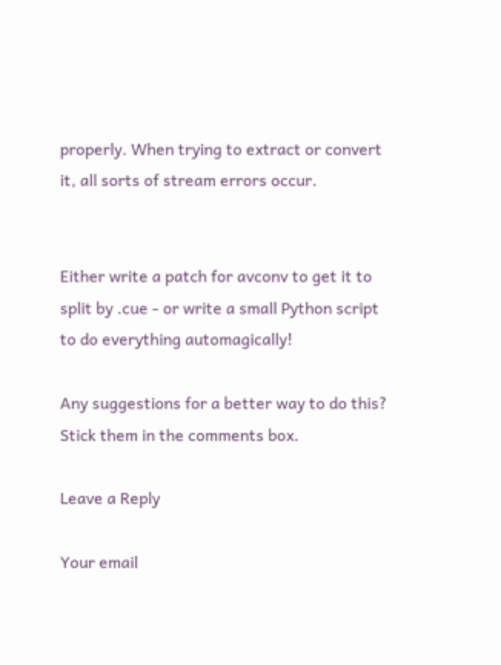properly. When trying to extract or convert it, all sorts of stream errors occur.


Either write a patch for avconv to get it to split by .cue - or write a small Python script to do everything automagically!

Any suggestions for a better way to do this? Stick them in the comments box.

Leave a Reply

Your email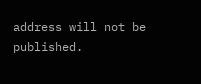address will not be published.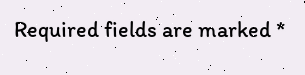Required fields are marked *